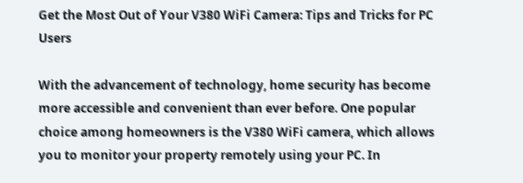Get the Most Out of Your V380 WiFi Camera: Tips and Tricks for PC Users

With the advancement of technology, home security has become more accessible and convenient than ever before. One popular choice among homeowners is the V380 WiFi camera, which allows you to monitor your property remotely using your PC. In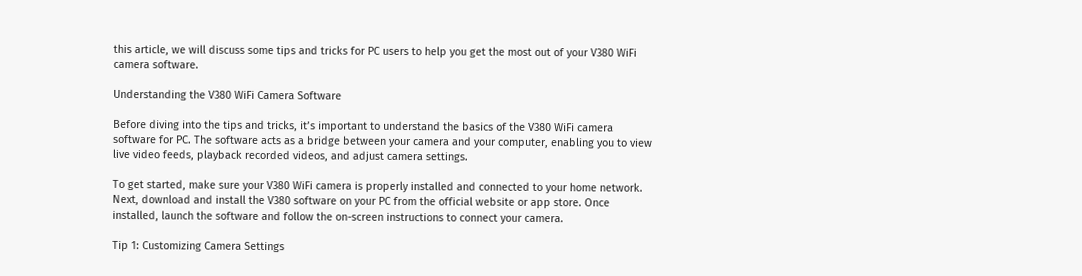this article, we will discuss some tips and tricks for PC users to help you get the most out of your V380 WiFi camera software.

Understanding the V380 WiFi Camera Software

Before diving into the tips and tricks, it’s important to understand the basics of the V380 WiFi camera software for PC. The software acts as a bridge between your camera and your computer, enabling you to view live video feeds, playback recorded videos, and adjust camera settings.

To get started, make sure your V380 WiFi camera is properly installed and connected to your home network. Next, download and install the V380 software on your PC from the official website or app store. Once installed, launch the software and follow the on-screen instructions to connect your camera.

Tip 1: Customizing Camera Settings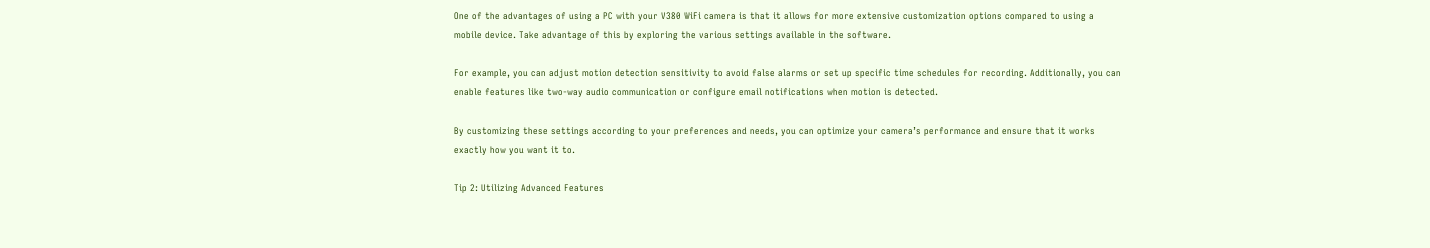One of the advantages of using a PC with your V380 WiFi camera is that it allows for more extensive customization options compared to using a mobile device. Take advantage of this by exploring the various settings available in the software.

For example, you can adjust motion detection sensitivity to avoid false alarms or set up specific time schedules for recording. Additionally, you can enable features like two-way audio communication or configure email notifications when motion is detected.

By customizing these settings according to your preferences and needs, you can optimize your camera’s performance and ensure that it works exactly how you want it to.

Tip 2: Utilizing Advanced Features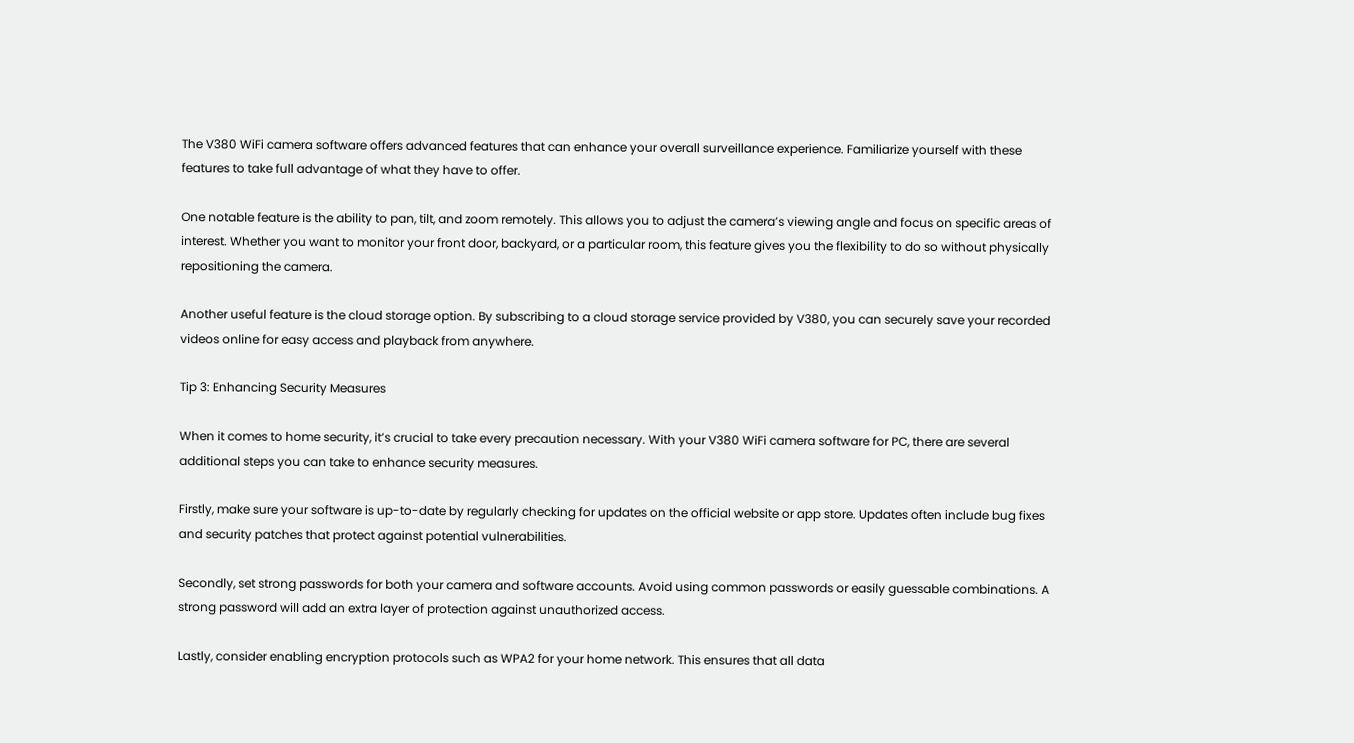The V380 WiFi camera software offers advanced features that can enhance your overall surveillance experience. Familiarize yourself with these features to take full advantage of what they have to offer.

One notable feature is the ability to pan, tilt, and zoom remotely. This allows you to adjust the camera’s viewing angle and focus on specific areas of interest. Whether you want to monitor your front door, backyard, or a particular room, this feature gives you the flexibility to do so without physically repositioning the camera.

Another useful feature is the cloud storage option. By subscribing to a cloud storage service provided by V380, you can securely save your recorded videos online for easy access and playback from anywhere.

Tip 3: Enhancing Security Measures

When it comes to home security, it’s crucial to take every precaution necessary. With your V380 WiFi camera software for PC, there are several additional steps you can take to enhance security measures.

Firstly, make sure your software is up-to-date by regularly checking for updates on the official website or app store. Updates often include bug fixes and security patches that protect against potential vulnerabilities.

Secondly, set strong passwords for both your camera and software accounts. Avoid using common passwords or easily guessable combinations. A strong password will add an extra layer of protection against unauthorized access.

Lastly, consider enabling encryption protocols such as WPA2 for your home network. This ensures that all data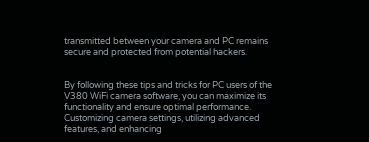transmitted between your camera and PC remains secure and protected from potential hackers.


By following these tips and tricks for PC users of the V380 WiFi camera software, you can maximize its functionality and ensure optimal performance. Customizing camera settings, utilizing advanced features, and enhancing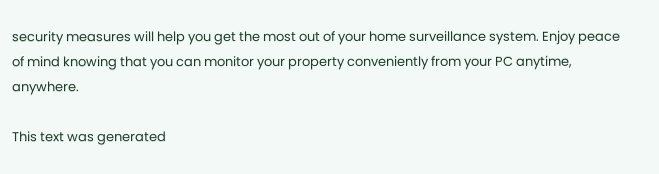security measures will help you get the most out of your home surveillance system. Enjoy peace of mind knowing that you can monitor your property conveniently from your PC anytime, anywhere.

This text was generated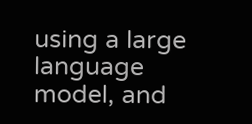using a large language model, and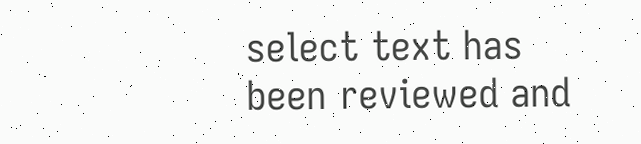select text has been reviewed and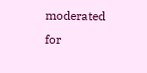moderated for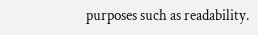purposes such as readability.